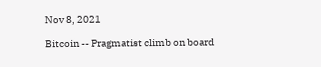Nov 8, 2021

Bitcoin -- Pragmatist climb on board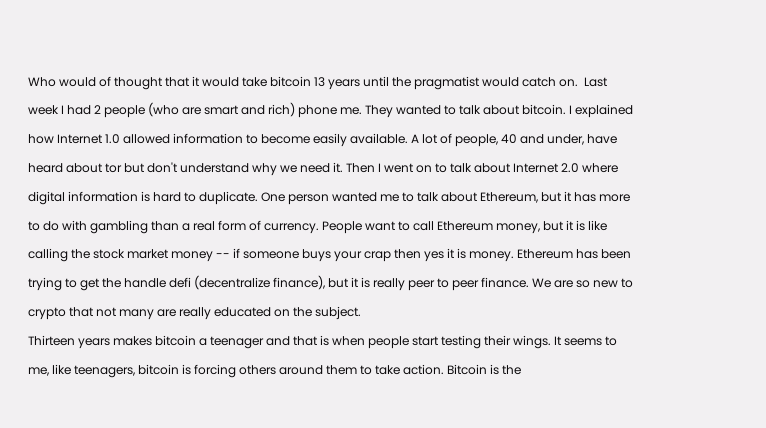Who would of thought that it would take bitcoin 13 years until the pragmatist would catch on.  Last week I had 2 people (who are smart and rich) phone me. They wanted to talk about bitcoin. I explained how Internet 1.0 allowed information to become easily available. A lot of people, 40 and under, have heard about tor but don't understand why we need it. Then I went on to talk about Internet 2.0 where digital information is hard to duplicate. One person wanted me to talk about Ethereum, but it has more  to do with gambling than a real form of currency. People want to call Ethereum money, but it is like calling the stock market money -- if someone buys your crap then yes it is money. Ethereum has been trying to get the handle defi (decentralize finance), but it is really peer to peer finance. We are so new to crypto that not many are really educated on the subject.
Thirteen years makes bitcoin a teenager and that is when people start testing their wings. It seems to me, like teenagers, bitcoin is forcing others around them to take action. Bitcoin is the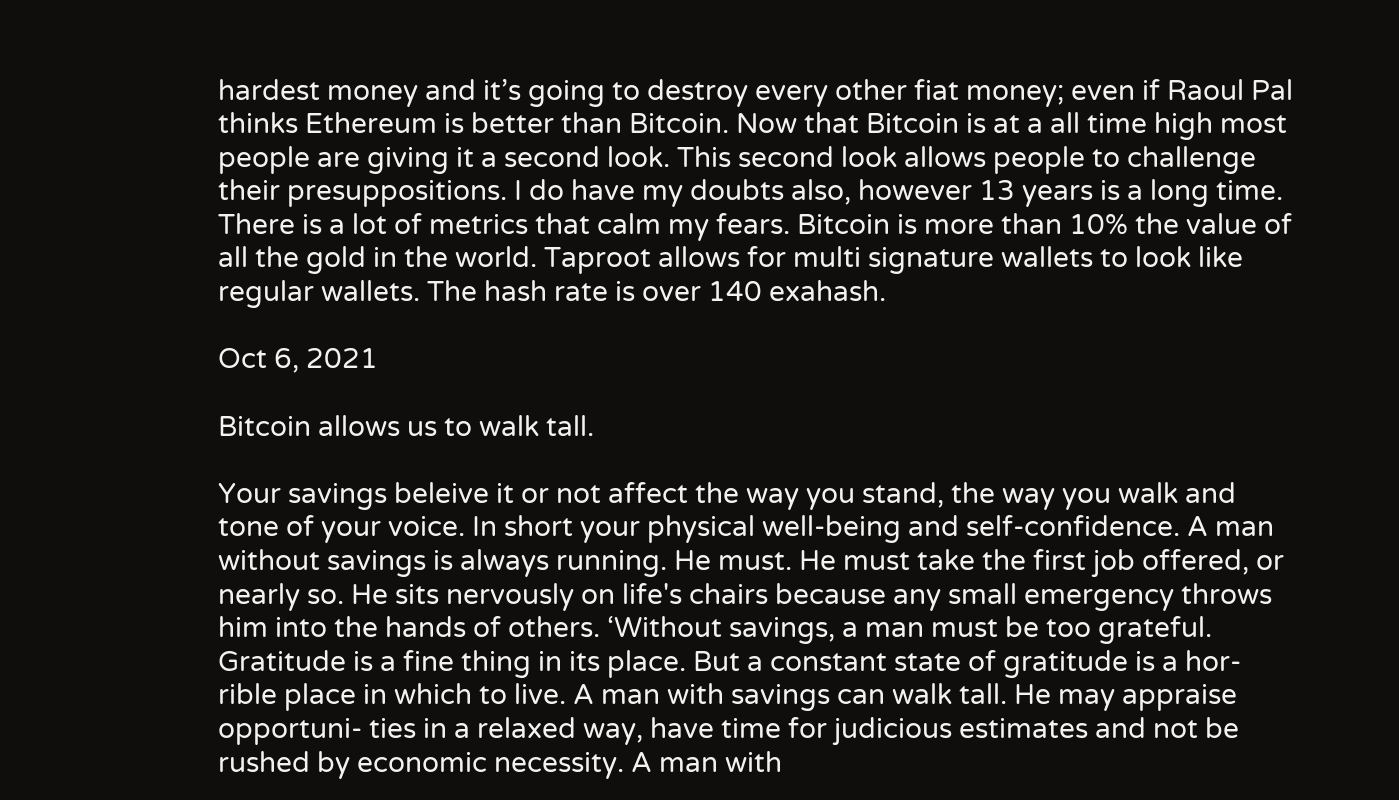hardest money and it’s going to destroy every other fiat money; even if Raoul Pal thinks Ethereum is better than Bitcoin. Now that Bitcoin is at a all time high most people are giving it a second look. This second look allows people to challenge their presuppositions. I do have my doubts also, however 13 years is a long time. There is a lot of metrics that calm my fears. Bitcoin is more than 10% the value of all the gold in the world. Taproot allows for multi signature wallets to look like regular wallets. The hash rate is over 140 exahash.

Oct 6, 2021

Bitcoin allows us to walk tall.

Your savings beleive it or not affect the way you stand, the way you walk and tone of your voice. In short your physical well-being and self-confidence. A man without savings is always running. He must. He must take the first job offered, or nearly so. He sits nervously on life's chairs because any small emergency throws him into the hands of others. ‘Without savings, a man must be too grateful. Gratitude is a fine thing in its place. But a constant state of gratitude is a hor- rible place in which to live. A man with savings can walk tall. He may appraise opportuni- ties in a relaxed way, have time for judicious estimates and not be rushed by economic necessity. A man with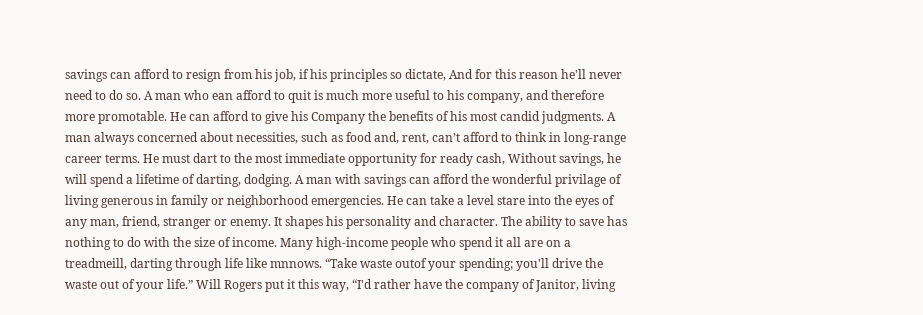savings can afford to resign from his job, if his principles so dictate, And for this reason he'll never need to do so. A man who ean afford to quit is much more useful to his company, and therefore more promotable. He can afford to give his Company the benefits of his most candid judgments. A man always concerned about necessities, such as food and, rent, can’t afford to think in long-range career terms. He must dart to the most immediate opportunity for ready cash, Without savings, he will spend a lifetime of darting, dodging. A man with savings can afford the wonderful privilage of living generous in family or neighborhood emergencies. He can take a level stare into the eyes of any man, friend, stranger or enemy. It shapes his personality and character. The ability to save has nothing to do with the size of income. Many high-income people who spend it all are on a treadmeill, darting through life like mnnows. “Take waste outof your spending; you'll drive the waste out of your life.” Will Rogers put it this way, “I'd rather have the company of Janitor, living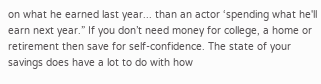on what he earned last year... than an actor ‘spending what he'll earn next year.” If you don’t need money for college, a home or retirement then save for self-confidence. The state of your savings does have a lot to do with how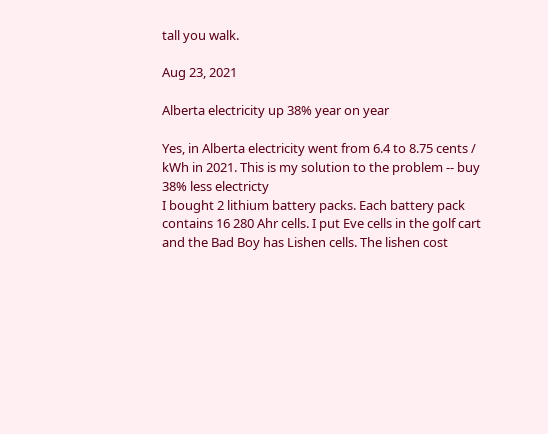tall you walk.

Aug 23, 2021

Alberta electricity up 38% year on year

Yes, in Alberta electricity went from 6.4 to 8.75 cents / kWh in 2021. This is my solution to the problem -- buy 38% less electricty
I bought 2 lithium battery packs. Each battery pack contains 16 280 Ahr cells. I put Eve cells in the golf cart and the Bad Boy has Lishen cells. The lishen cost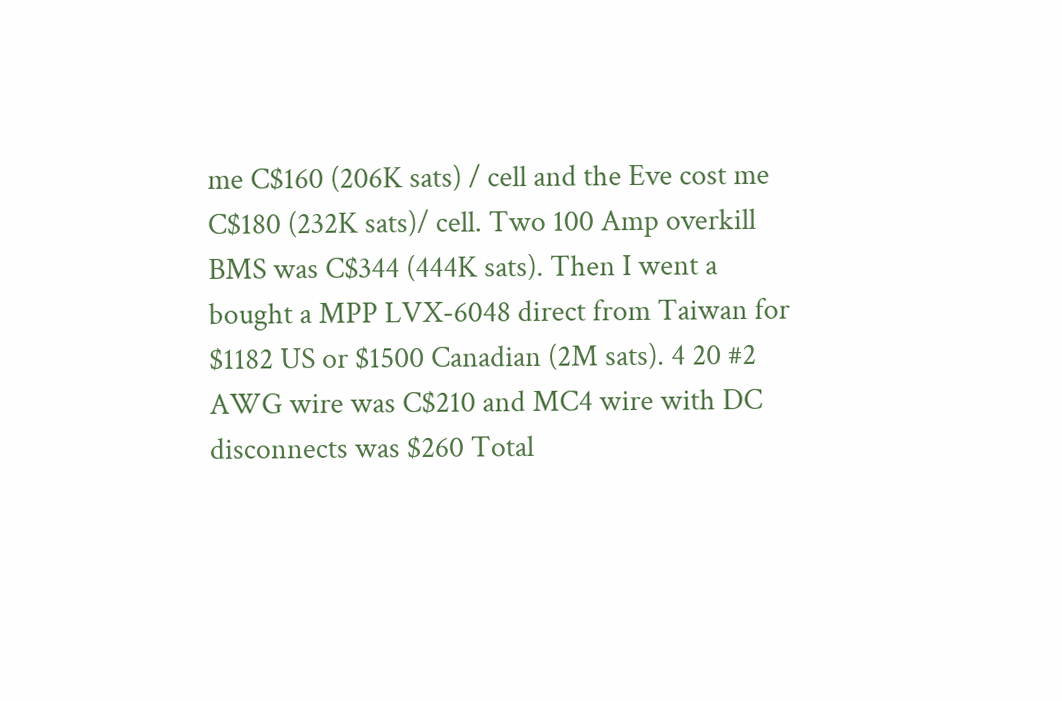me C$160 (206K sats) / cell and the Eve cost me C$180 (232K sats)/ cell. Two 100 Amp overkill BMS was C$344 (444K sats). Then I went a bought a MPP LVX-6048 direct from Taiwan for $1182 US or $1500 Canadian (2M sats). 4 20 #2 AWG wire was C$210 and MC4 wire with DC disconnects was $260 Total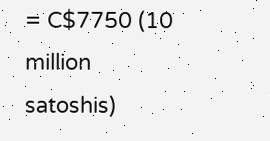= C$7750 (10 million satoshis)